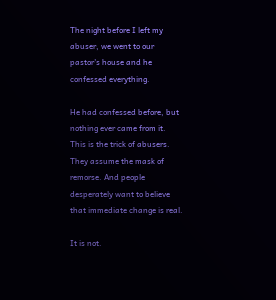The night before I left my abuser, we went to our pastor's house and he confessed everything.

He had confessed before, but nothing ever came from it. This is the trick of abusers. They assume the mask of remorse. And people desperately want to believe that immediate change is real.

It is not.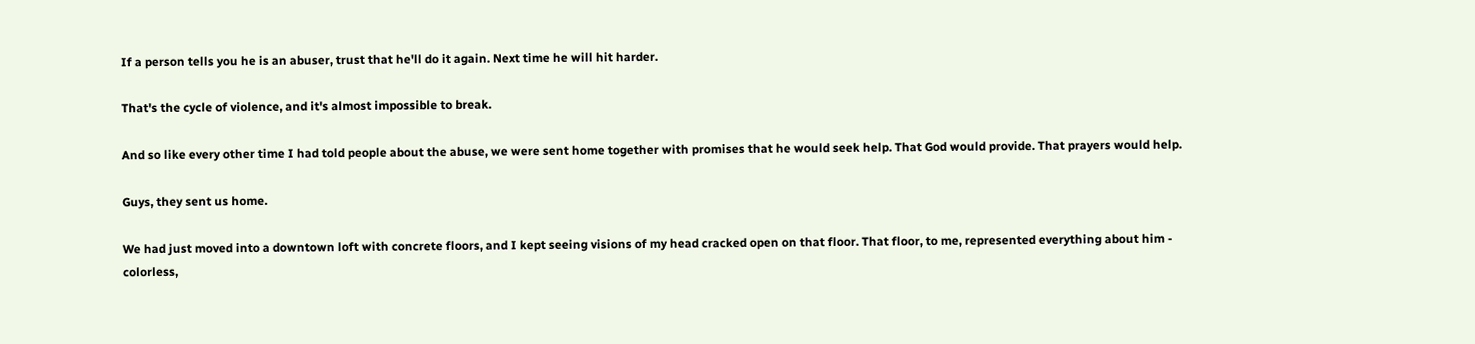If a person tells you he is an abuser, trust that he'll do it again. Next time he will hit harder.

That's the cycle of violence, and it's almost impossible to break.

And so like every other time I had told people about the abuse, we were sent home together with promises that he would seek help. That God would provide. That prayers would help.

Guys, they sent us home.

We had just moved into a downtown loft with concrete floors, and I kept seeing visions of my head cracked open on that floor. That floor, to me, represented everything about him - colorless,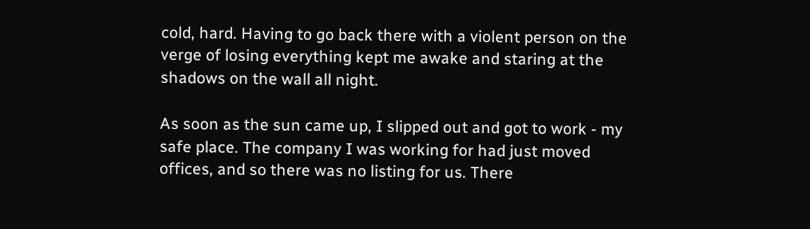cold, hard. Having to go back there with a violent person on the verge of losing everything kept me awake and staring at the shadows on the wall all night.

As soon as the sun came up, I slipped out and got to work - my safe place. The company I was working for had just moved offices, and so there was no listing for us. There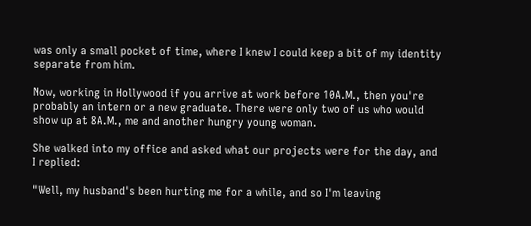was only a small pocket of time, where I knew I could keep a bit of my identity separate from him.

Now, working in Hollywood if you arrive at work before 10A.M., then you're probably an intern or a new graduate. There were only two of us who would show up at 8A.M., me and another hungry young woman.

She walked into my office and asked what our projects were for the day, and I replied:

"Well, my husband's been hurting me for a while, and so I'm leaving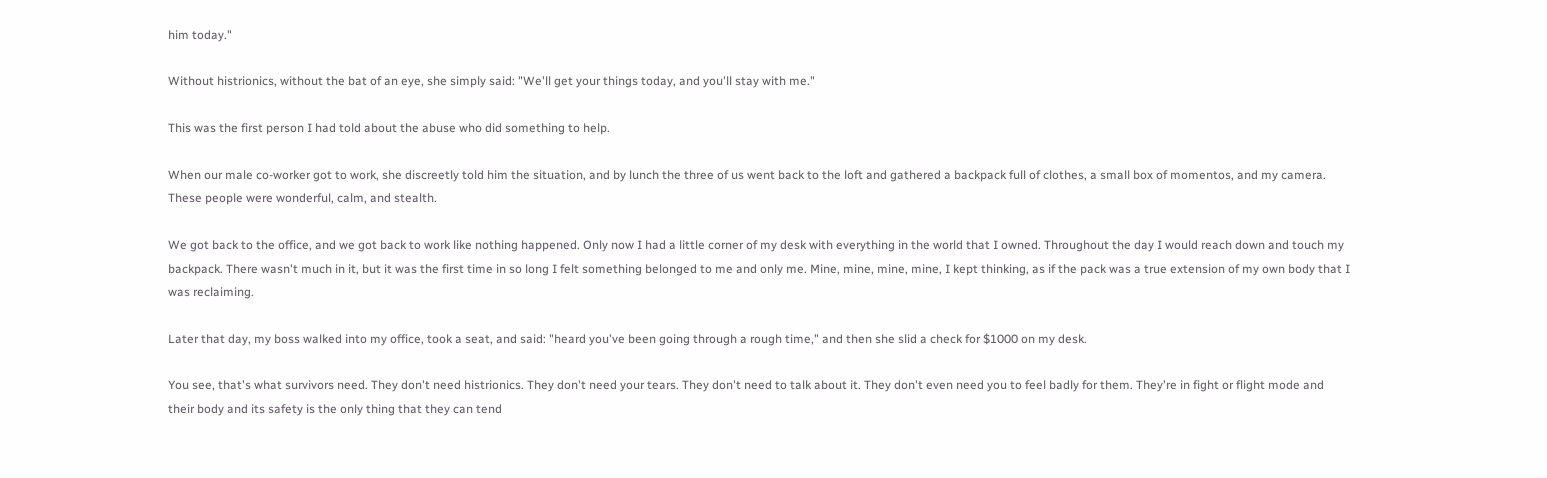him today."

Without histrionics, without the bat of an eye, she simply said: "We'll get your things today, and you'll stay with me."

This was the first person I had told about the abuse who did something to help.

When our male co-worker got to work, she discreetly told him the situation, and by lunch the three of us went back to the loft and gathered a backpack full of clothes, a small box of momentos, and my camera. These people were wonderful, calm, and stealth.

We got back to the office, and we got back to work like nothing happened. Only now I had a little corner of my desk with everything in the world that I owned. Throughout the day I would reach down and touch my backpack. There wasn't much in it, but it was the first time in so long I felt something belonged to me and only me. Mine, mine, mine, mine, I kept thinking, as if the pack was a true extension of my own body that I was reclaiming.

Later that day, my boss walked into my office, took a seat, and said: "heard you've been going through a rough time," and then she slid a check for $1000 on my desk.

You see, that's what survivors need. They don't need histrionics. They don't need your tears. They don't need to talk about it. They don't even need you to feel badly for them. They're in fight or flight mode and their body and its safety is the only thing that they can tend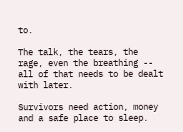to.

The talk, the tears, the rage, even the breathing -- all of that needs to be dealt with later.

Survivors need action, money and a safe place to sleep.